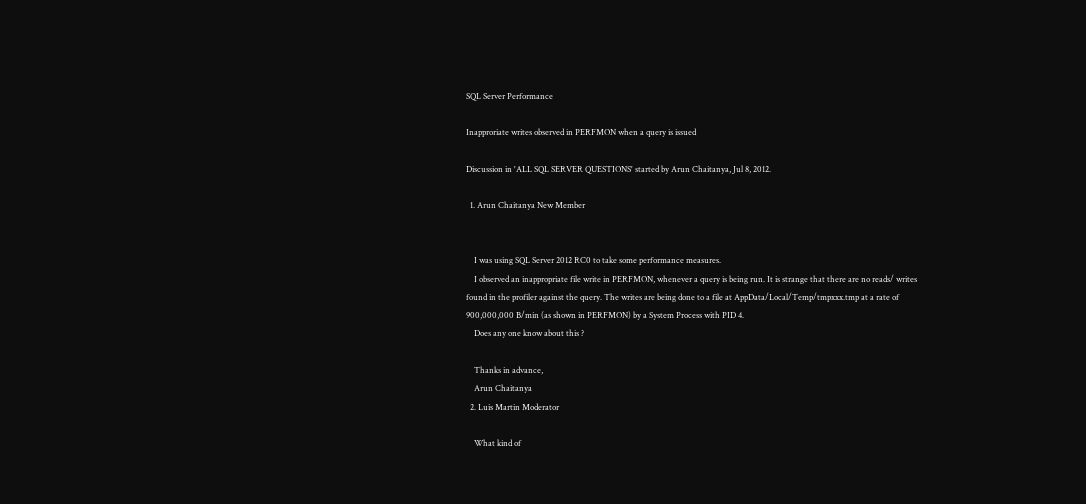SQL Server Performance

Inapproriate writes observed in PERFMON when a query is issued

Discussion in 'ALL SQL SERVER QUESTIONS' started by Arun Chaitanya, Jul 8, 2012.

  1. Arun Chaitanya New Member


    I was using SQL Server 2012 RC0 to take some performance measures.
    I observed an inappropriate file write in PERFMON, whenever a query is being run. It is strange that there are no reads/ writes found in the profiler against the query. The writes are being done to a file at AppData/Local/Temp/tmpxxx.tmp at a rate of 900,000,000 B/min (as shown in PERFMON) by a System Process with PID 4.
    Does any one know about this ?

    Thanks in advance,
    Arun Chaitanya
  2. Luis Martin Moderator

    What kind of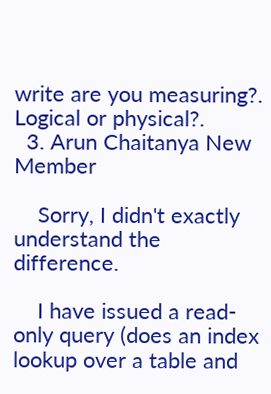write are you measuring?. Logical or physical?.
  3. Arun Chaitanya New Member

    Sorry, I didn't exactly understand the difference.

    I have issued a read-only query (does an index lookup over a table and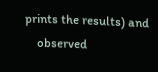prints the results) and
    observed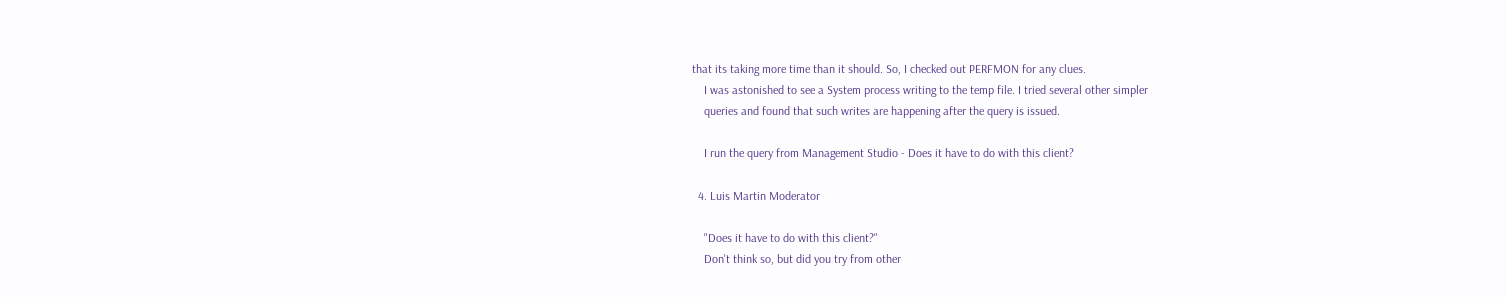that its taking more time than it should. So, I checked out PERFMON for any clues.
    I was astonished to see a System process writing to the temp file. I tried several other simpler
    queries and found that such writes are happening after the query is issued.

    I run the query from Management Studio - Does it have to do with this client?

  4. Luis Martin Moderator

    "Does it have to do with this client?"
    Don't think so, but did you try from other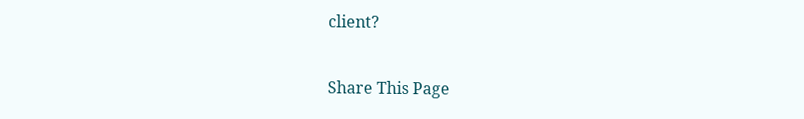client?

Share This Page